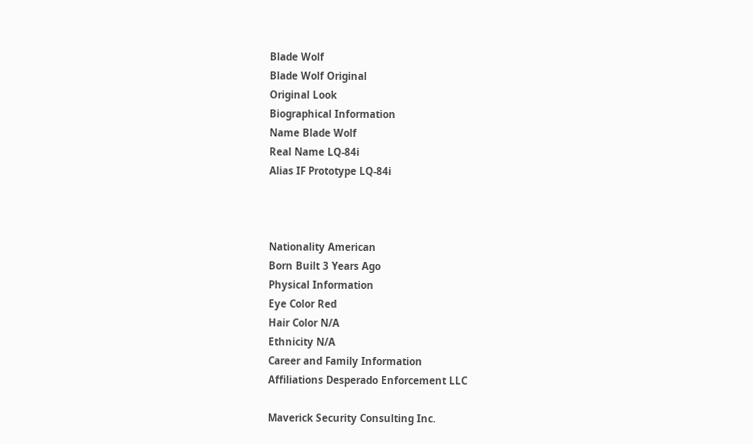Blade Wolf
Blade Wolf Original
Original Look
Biographical Information
Name Blade Wolf
Real Name LQ-84i
Alias IF Prototype LQ-84i



Nationality American
Born Built 3 Years Ago
Physical Information
Eye Color Red
Hair Color N/A
Ethnicity N/A
Career and Family Information
Affiliations Desperado Enforcement LLC

Maverick Security Consulting Inc.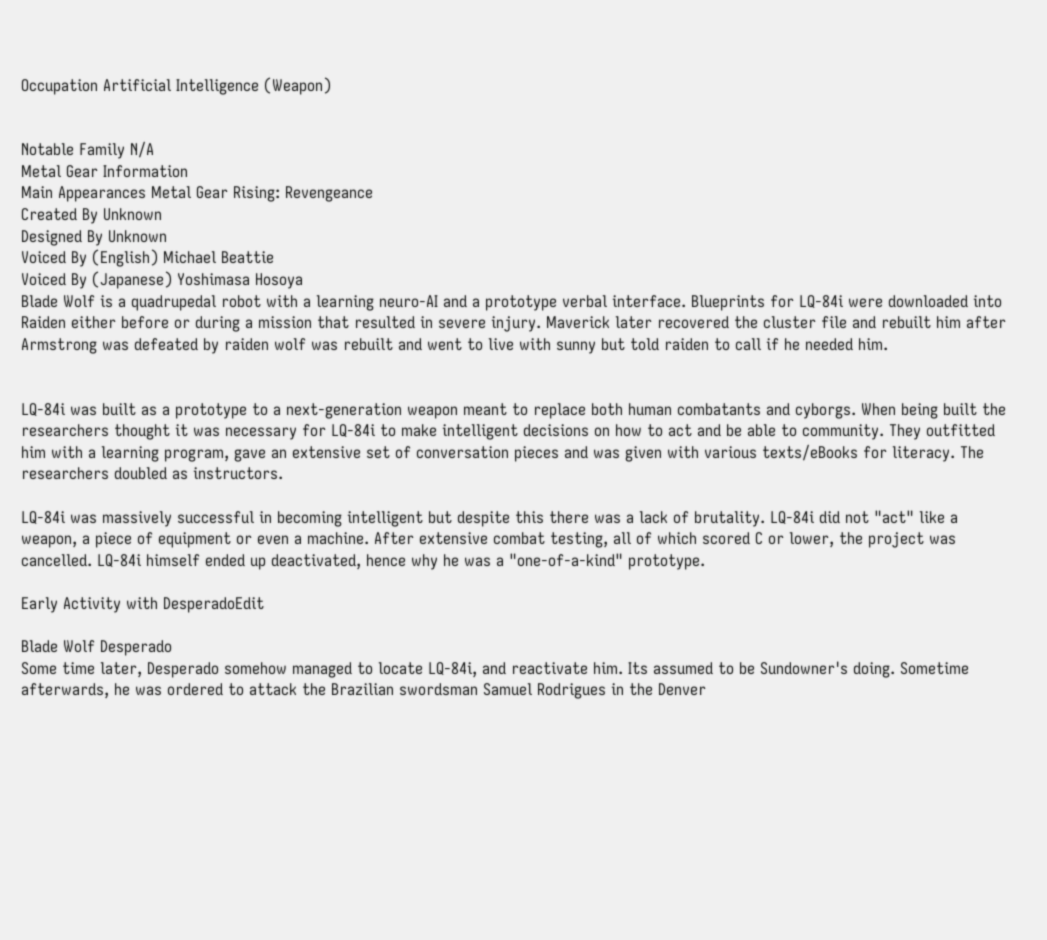Occupation Artificial Intelligence (Weapon)


Notable Family N/A
Metal Gear Information
Main Appearances Metal Gear Rising: Revengeance
Created By Unknown
Designed By Unknown
Voiced By (English) Michael Beattie
Voiced By (Japanese) Yoshimasa Hosoya
Blade Wolf is a quadrupedal robot with a learning neuro-AI and a prototype verbal interface. Blueprints for LQ-84i were downloaded into Raiden either before or during a mission that resulted in severe injury. Maverick later recovered the cluster file and rebuilt him after Armstrong was defeated by raiden wolf was rebuilt and went to live with sunny but told raiden to call if he needed him.


LQ-84i was built as a prototype to a next-generation weapon meant to replace both human combatants and cyborgs. When being built the researchers thought it was necessary for LQ-84i to make intelligent decisions on how to act and be able to community. They outfitted him with a learning program, gave an extensive set of conversation pieces and was given with various texts/eBooks for literacy. The researchers doubled as instructors.

LQ-84i was massively successful in becoming intelligent but despite this there was a lack of brutality. LQ-84i did not "act" like a weapon, a piece of equipment or even a machine. After extensive combat testing, all of which scored C or lower, the project was cancelled. LQ-84i himself ended up deactivated, hence why he was a "one-of-a-kind" prototype.

Early Activity with DesperadoEdit

Blade Wolf Desperado
Some time later, Desperado somehow managed to locate LQ-84i, and reactivate him. Its assumed to be Sundowner's doing. Sometime afterwards, he was ordered to attack the Brazilian swordsman Samuel Rodrigues in the Denver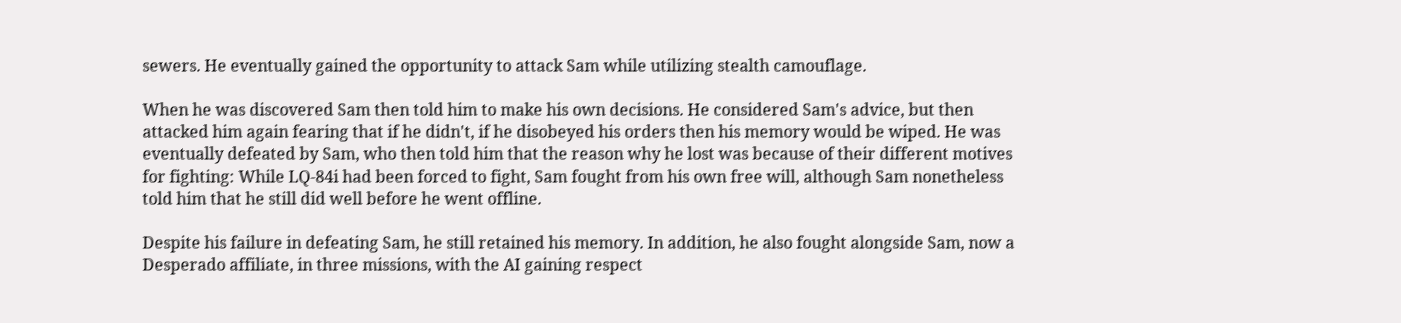sewers. He eventually gained the opportunity to attack Sam while utilizing stealth camouflage.

When he was discovered Sam then told him to make his own decisions. He considered Sam's advice, but then attacked him again fearing that if he didn't, if he disobeyed his orders then his memory would be wiped. He was eventually defeated by Sam, who then told him that the reason why he lost was because of their different motives for fighting: While LQ-84i had been forced to fight, Sam fought from his own free will, although Sam nonetheless told him that he still did well before he went offline.

Despite his failure in defeating Sam, he still retained his memory. In addition, he also fought alongside Sam, now a Desperado affiliate, in three missions, with the AI gaining respect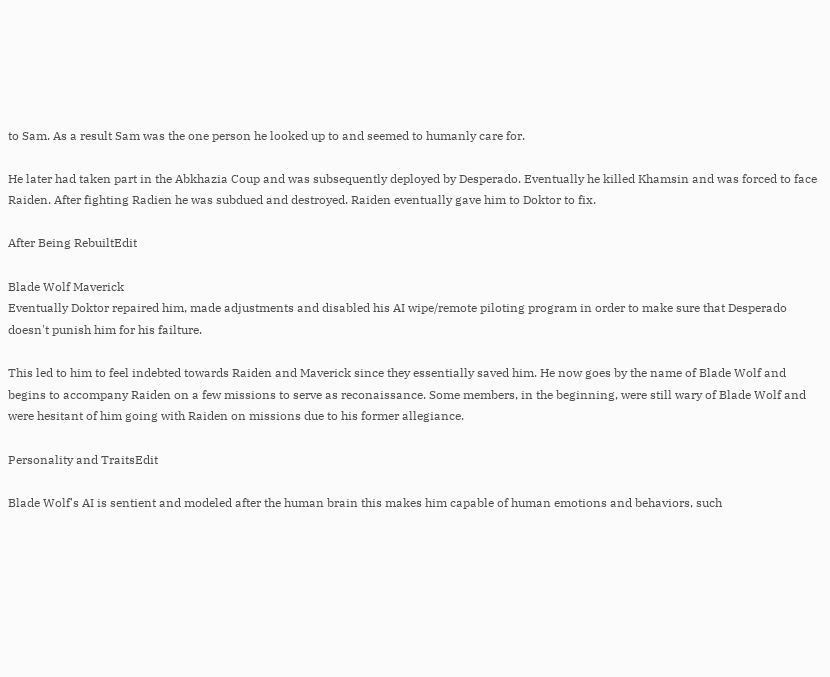to Sam. As a result Sam was the one person he looked up to and seemed to humanly care for.

He later had taken part in the Abkhazia Coup and was subsequently deployed by Desperado. Eventually he killed Khamsin and was forced to face Raiden. After fighting Radien he was subdued and destroyed. Raiden eventually gave him to Doktor to fix.

After Being RebuiltEdit

Blade Wolf Maverick
Eventually Doktor repaired him, made adjustments and disabled his AI wipe/remote piloting program in order to make sure that Desperado doesn't punish him for his failture.

This led to him to feel indebted towards Raiden and Maverick since they essentially saved him. He now goes by the name of Blade Wolf and begins to accompany Raiden on a few missions to serve as reconaissance. Some members, in the beginning, were still wary of Blade Wolf and were hesitant of him going with Raiden on missions due to his former allegiance.

Personality and TraitsEdit

Blade Wolf's AI is sentient and modeled after the human brain this makes him capable of human emotions and behaviors, such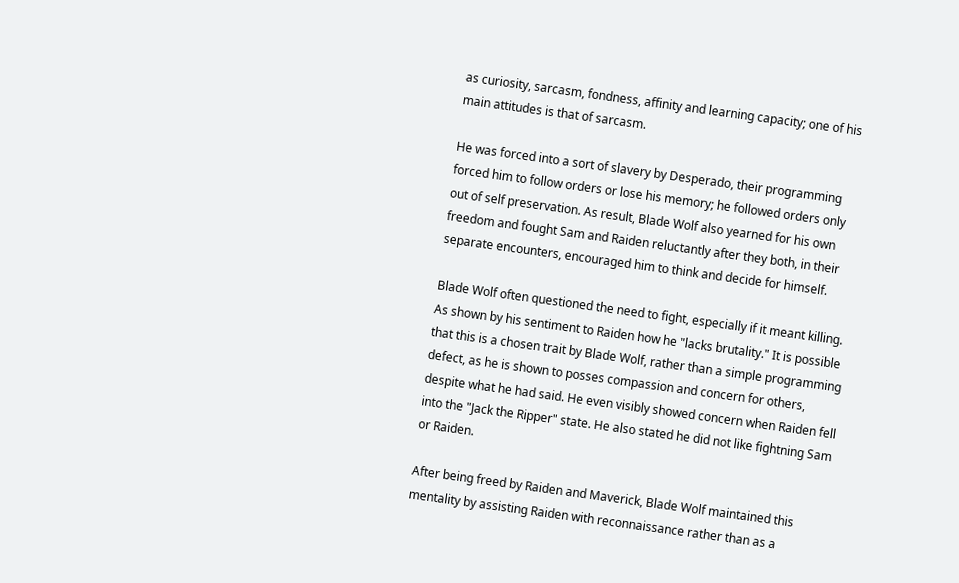as curiosity, sarcasm, fondness, affinity and learning capacity; one of his main attitudes is that of sarcasm.

He was forced into a sort of slavery by Desperado, their programming forced him to follow orders or lose his memory; he followed orders only out of self preservation. As result, Blade Wolf also yearned for his own freedom and fought Sam and Raiden reluctantly after they both, in their separate encounters, encouraged him to think and decide for himself.

Blade Wolf often questioned the need to fight, especially if it meant killing. As shown by his sentiment to Raiden how he "lacks brutality." It is possible that this is a chosen trait by Blade Wolf, rather than a simple programming defect, as he is shown to posses compassion and concern for others, despite what he had said. He even visibly showed concern when Raiden fell into the "Jack the Ripper" state. He also stated he did not like fightning Sam or Raiden.

After being freed by Raiden and Maverick, Blade Wolf maintained this mentality by assisting Raiden with reconnaissance rather than as a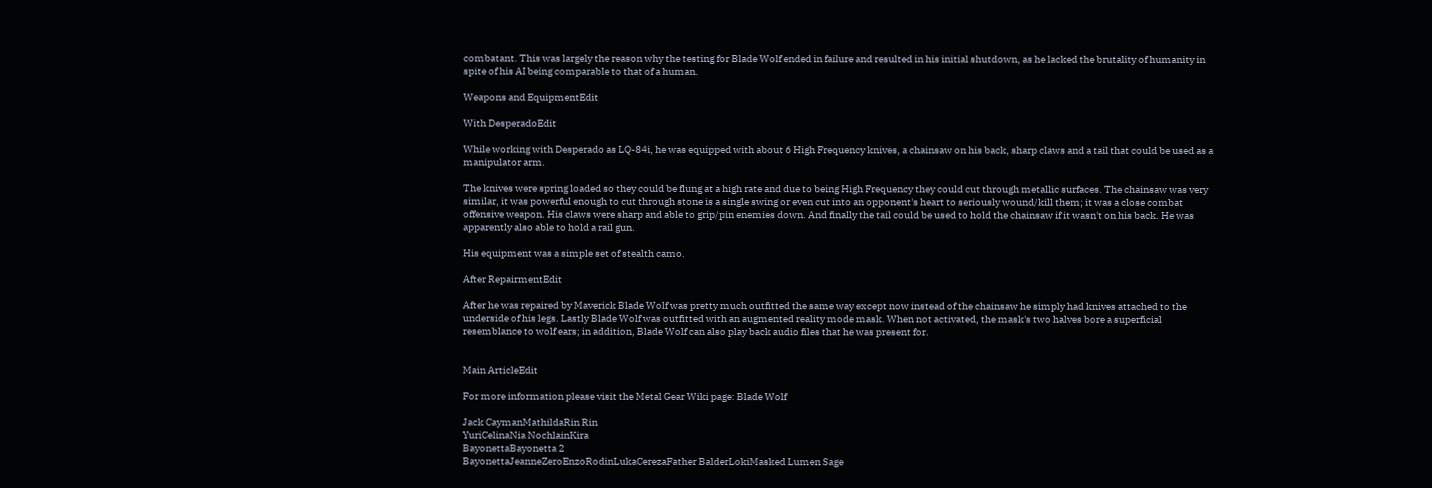combatant. This was largely the reason why the testing for Blade Wolf ended in failure and resulted in his initial shutdown, as he lacked the brutality of humanity in spite of his AI being comparable to that of a human.

Weapons and EquipmentEdit

With DesperadoEdit

While working with Desperado as LQ-84i, he was equipped with about 6 High Frequency knives, a chainsaw on his back, sharp claws and a tail that could be used as a manipulator arm.

The knives were spring loaded so they could be flung at a high rate and due to being High Frequency they could cut through metallic surfaces. The chainsaw was very similar, it was powerful enough to cut through stone is a single swing or even cut into an opponent's heart to seriously wound/kill them; it was a close combat offensive weapon. His claws were sharp and able to grip/pin enemies down. And finally the tail could be used to hold the chainsaw if it wasn't on his back. He was apparently also able to hold a rail gun.

His equipment was a simple set of stealth camo.

After RepairmentEdit

After he was repaired by Maverick Blade Wolf was pretty much outfitted the same way except now instead of the chainsaw he simply had knives attached to the underside of his legs. Lastly Blade Wolf was outfitted with an augmented reality mode mask. When not activated, the mask's two halves bore a superficial resemblance to wolf ears; in addition, Blade Wolf can also play back audio files that he was present for.


Main ArticleEdit

For more information please visit the Metal Gear Wiki page: Blade Wolf

Jack CaymanMathildaRin Rin
YuriCelinaNia NochlainKira
BayonettaBayonetta 2
BayonettaJeanneZeroEnzoRodinLukaCerezaFather BalderLokiMasked Lumen Sage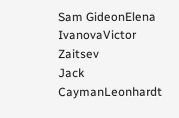Sam GideonElena IvanovaVictor Zaitsev
Jack CaymanLeonhardt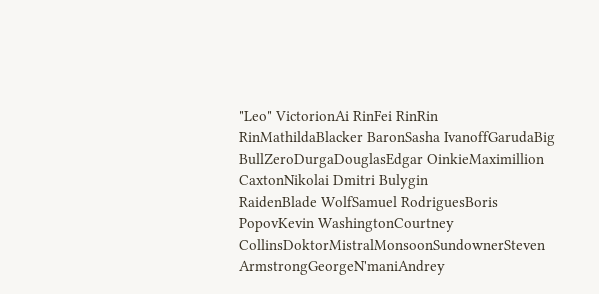"Leo" VictorionAi RinFei RinRin RinMathildaBlacker BaronSasha IvanoffGarudaBig BullZeroDurgaDouglasEdgar OinkieMaximillion CaxtonNikolai Dmitri Bulygin
RaidenBlade WolfSamuel RodriguesBoris PopovKevin WashingtonCourtney CollinsDoktorMistralMonsoonSundownerSteven ArmstrongGeorgeN'maniAndrey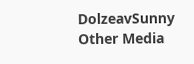DolzeavSunny
Other Media